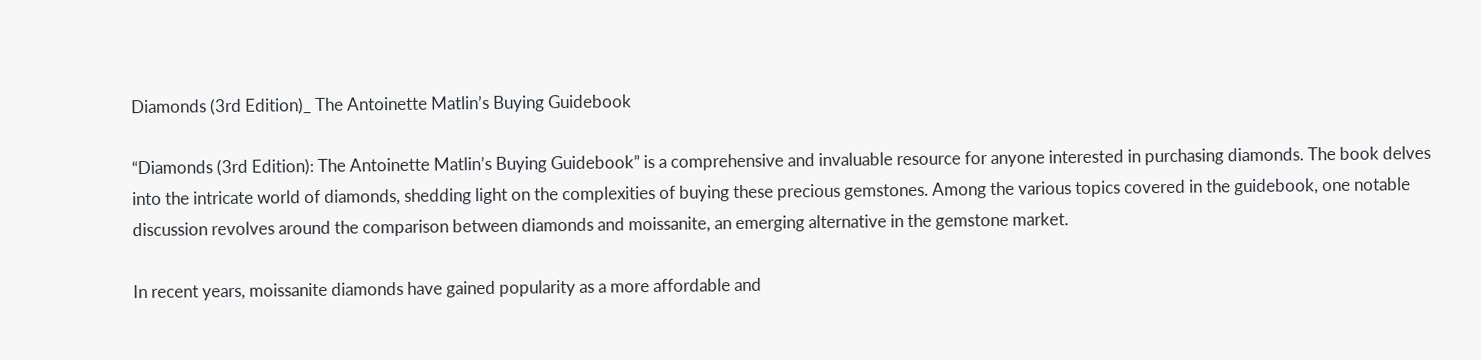Diamonds (3rd Edition)_ The Antoinette Matlin’s Buying Guidebook

“Diamonds (3rd Edition): The Antoinette Matlin’s Buying Guidebook” is a comprehensive and invaluable resource for anyone interested in purchasing diamonds. The book delves into the intricate world of diamonds, shedding light on the complexities of buying these precious gemstones. Among the various topics covered in the guidebook, one notable discussion revolves around the comparison between diamonds and moissanite, an emerging alternative in the gemstone market.

In recent years, moissanite diamonds have gained popularity as a more affordable and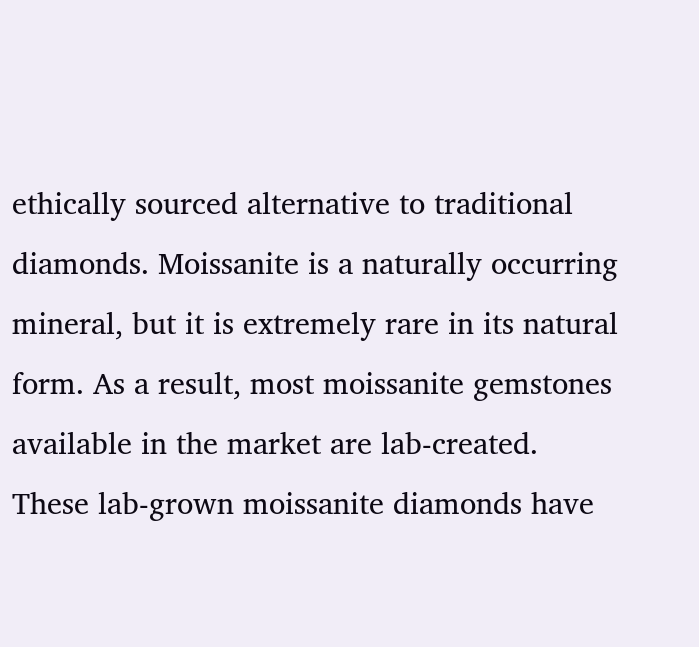ethically sourced alternative to traditional diamonds. Moissanite is a naturally occurring mineral, but it is extremely rare in its natural form. As a result, most moissanite gemstones available in the market are lab-created. These lab-grown moissanite diamonds have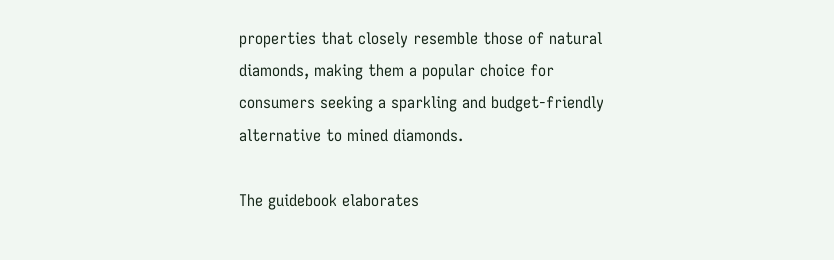properties that closely resemble those of natural diamonds, making them a popular choice for consumers seeking a sparkling and budget-friendly alternative to mined diamonds.

The guidebook elaborates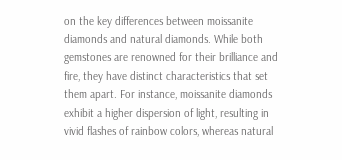on the key differences between moissanite diamonds and natural diamonds. While both gemstones are renowned for their brilliance and fire, they have distinct characteristics that set them apart. For instance, moissanite diamonds exhibit a higher dispersion of light, resulting in vivid flashes of rainbow colors, whereas natural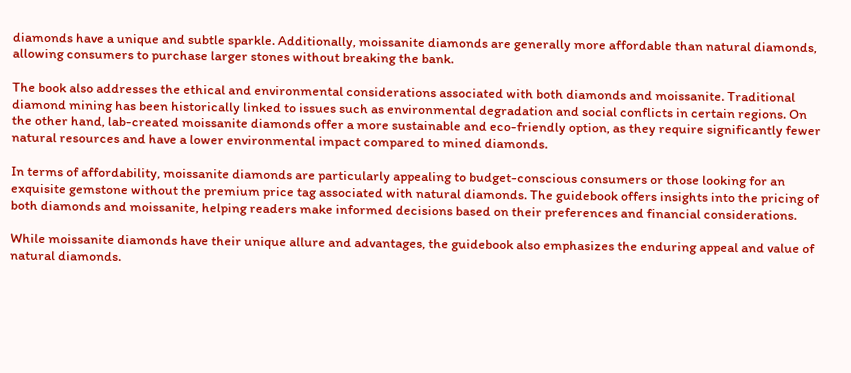diamonds have a unique and subtle sparkle. Additionally, moissanite diamonds are generally more affordable than natural diamonds, allowing consumers to purchase larger stones without breaking the bank.

The book also addresses the ethical and environmental considerations associated with both diamonds and moissanite. Traditional diamond mining has been historically linked to issues such as environmental degradation and social conflicts in certain regions. On the other hand, lab-created moissanite diamonds offer a more sustainable and eco-friendly option, as they require significantly fewer natural resources and have a lower environmental impact compared to mined diamonds.

In terms of affordability, moissanite diamonds are particularly appealing to budget-conscious consumers or those looking for an exquisite gemstone without the premium price tag associated with natural diamonds. The guidebook offers insights into the pricing of both diamonds and moissanite, helping readers make informed decisions based on their preferences and financial considerations.

While moissanite diamonds have their unique allure and advantages, the guidebook also emphasizes the enduring appeal and value of natural diamonds.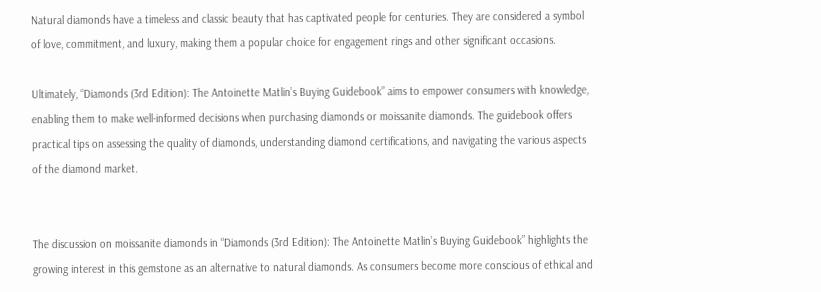Natural diamonds have a timeless and classic beauty that has captivated people for centuries. They are considered a symbol of love, commitment, and luxury, making them a popular choice for engagement rings and other significant occasions.

Ultimately, “Diamonds (3rd Edition): The Antoinette Matlin’s Buying Guidebook” aims to empower consumers with knowledge, enabling them to make well-informed decisions when purchasing diamonds or moissanite diamonds. The guidebook offers practical tips on assessing the quality of diamonds, understanding diamond certifications, and navigating the various aspects of the diamond market.


The discussion on moissanite diamonds in “Diamonds (3rd Edition): The Antoinette Matlin’s Buying Guidebook” highlights the growing interest in this gemstone as an alternative to natural diamonds. As consumers become more conscious of ethical and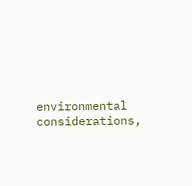environmental considerations,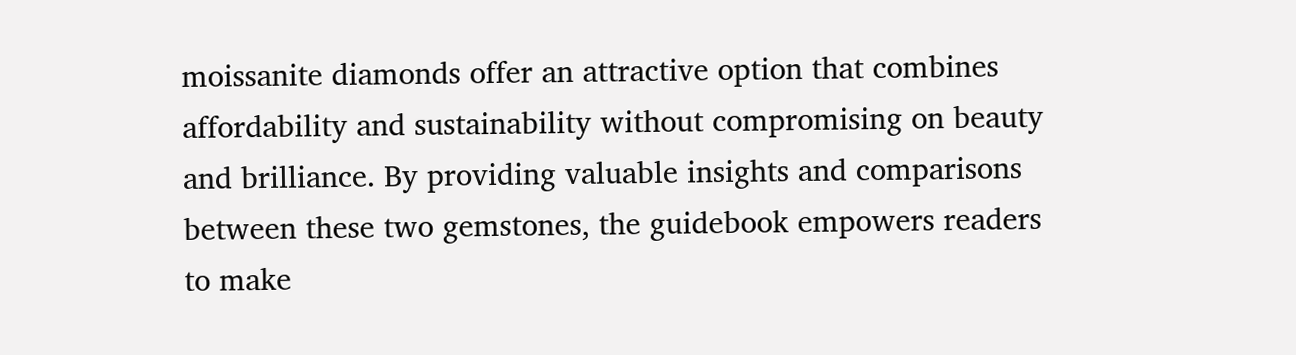moissanite diamonds offer an attractive option that combines affordability and sustainability without compromising on beauty and brilliance. By providing valuable insights and comparisons between these two gemstones, the guidebook empowers readers to make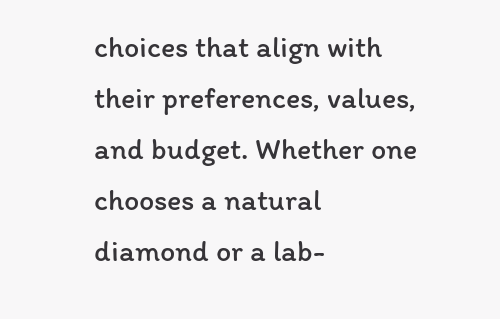choices that align with their preferences, values, and budget. Whether one chooses a natural diamond or a lab-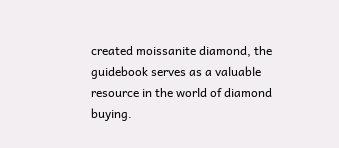created moissanite diamond, the guidebook serves as a valuable resource in the world of diamond buying.